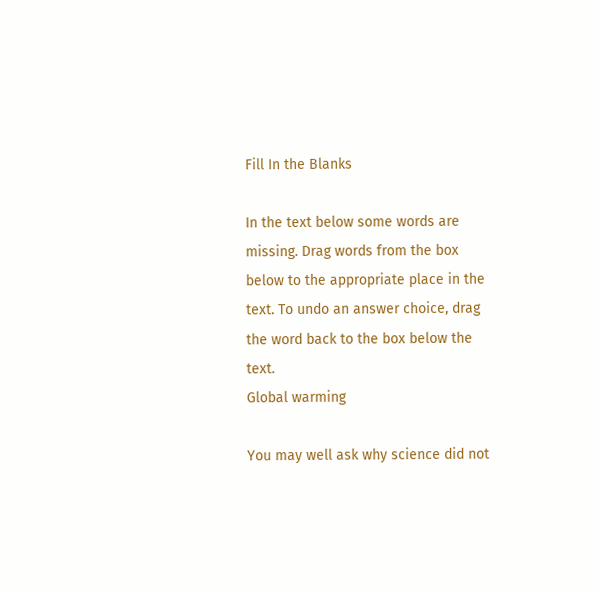Fill In the Blanks

In the text below some words are missing. Drag words from the box below to the appropriate place in the text. To undo an answer choice, drag the word back to the box below the text.
Global warming

You may well ask why science did not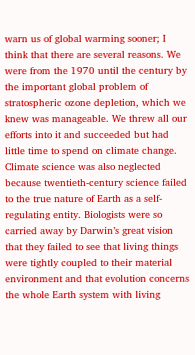warn us of global warming sooner; I think that there are several reasons. We were from the 1970 until the century by the important global problem of stratospheric ozone depletion, which we knew was manageable. We threw all our efforts into it and succeeded but had little time to spend on climate change. Climate science was also neglected because twentieth-century science failed to the true nature of Earth as a self-regulating entity. Biologists were so carried away by Darwin’s great vision that they failed to see that living things were tightly coupled to their material environment and that evolution concerns the whole Earth system with living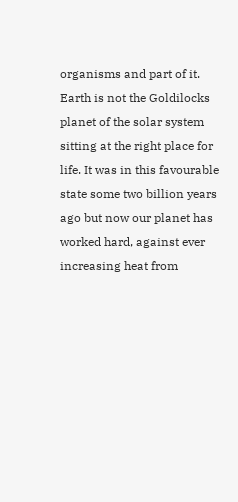organisms and part of it. Earth is not the Goldilocks planet of the solar system sitting at the right place for life. It was in this favourable state some two billion years ago but now our planet has worked hard, against ever increasing heat from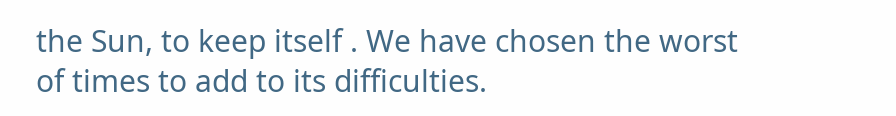the Sun, to keep itself . We have chosen the worst of times to add to its difficulties.